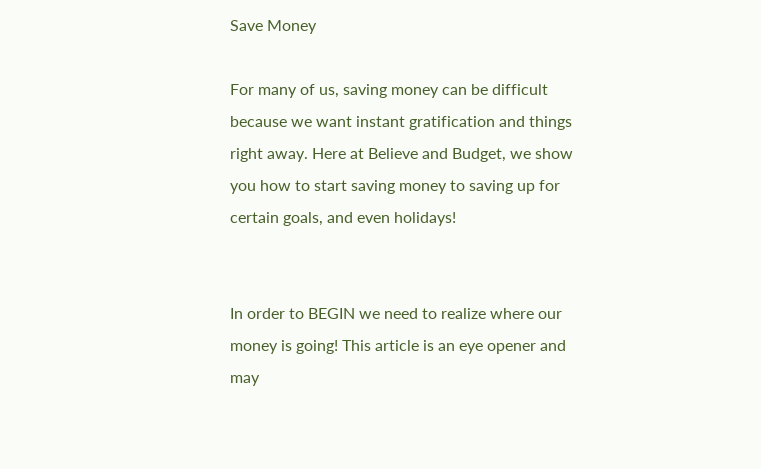Save Money

For many of us, saving money can be difficult because we want instant gratification and things right away. Here at Believe and Budget, we show you how to start saving money to saving up for certain goals, and even holidays!


In order to BEGIN we need to realize where our money is going! This article is an eye opener and may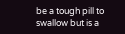be a tough pill to swallow but is a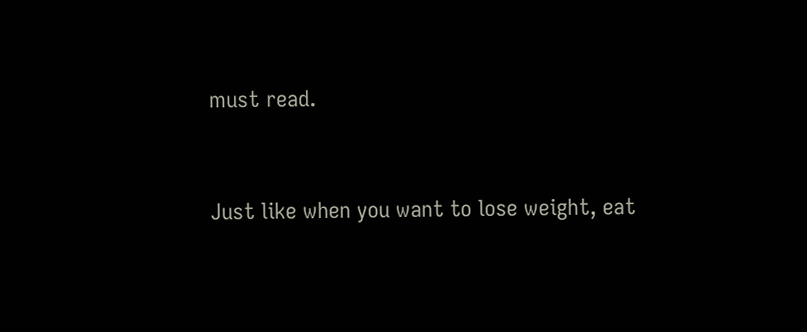must read.


Just like when you want to lose weight, eat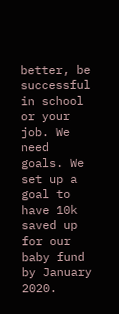better, be successful in school or your job. We need goals. We set up a goal to have 10k saved up for our baby fund by January 2020.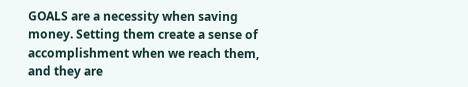GOALS are a necessity when saving money. Setting them create a sense of accomplishment when we reach them, and they are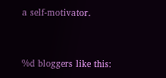a self-motivator.



%d bloggers like this: